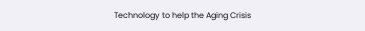Technology to help the Aging Crisis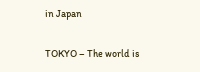in Japan

TOKYO – The world is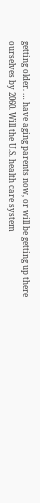getting older. … have aging parents now, or will be getting up there ourselves by 2060. Will the U.S. health care system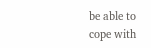be able to cope with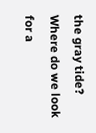the gray tide? Where do we look for a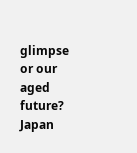glimpse or our aged future? Japan